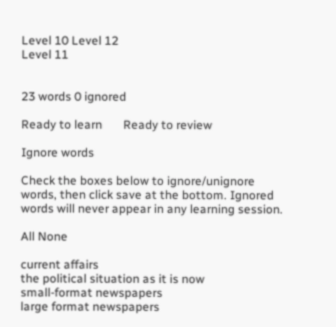Level 10 Level 12
Level 11


23 words 0 ignored

Ready to learn       Ready to review

Ignore words

Check the boxes below to ignore/unignore words, then click save at the bottom. Ignored words will never appear in any learning session.

All None

current affairs
the political situation as it is now
small-format newspapers
large format newspapers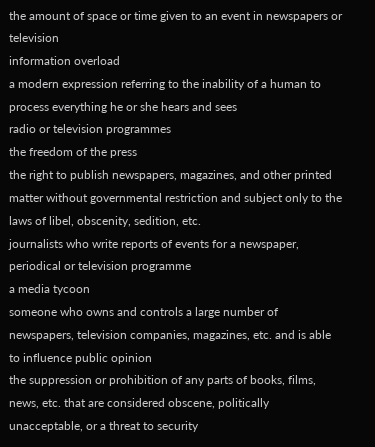the amount of space or time given to an event in newspapers or television
information overload
a modern expression referring to the inability of a human to process everything he or she hears and sees
radio or television programmes
the freedom of the press
the right to publish newspapers, magazines, and other printed matter without governmental restriction and subject only to the laws of libel, obscenity, sedition, etc.
journalists who write reports of events for a newspaper, periodical or television programme
a media tycoon
someone who owns and controls a large number of newspapers, television companies, magazines, etc. and is able to influence public opinion
the suppression or prohibition of any parts of books, films, news, etc. that are considered obscene, politically unacceptable, or a threat to security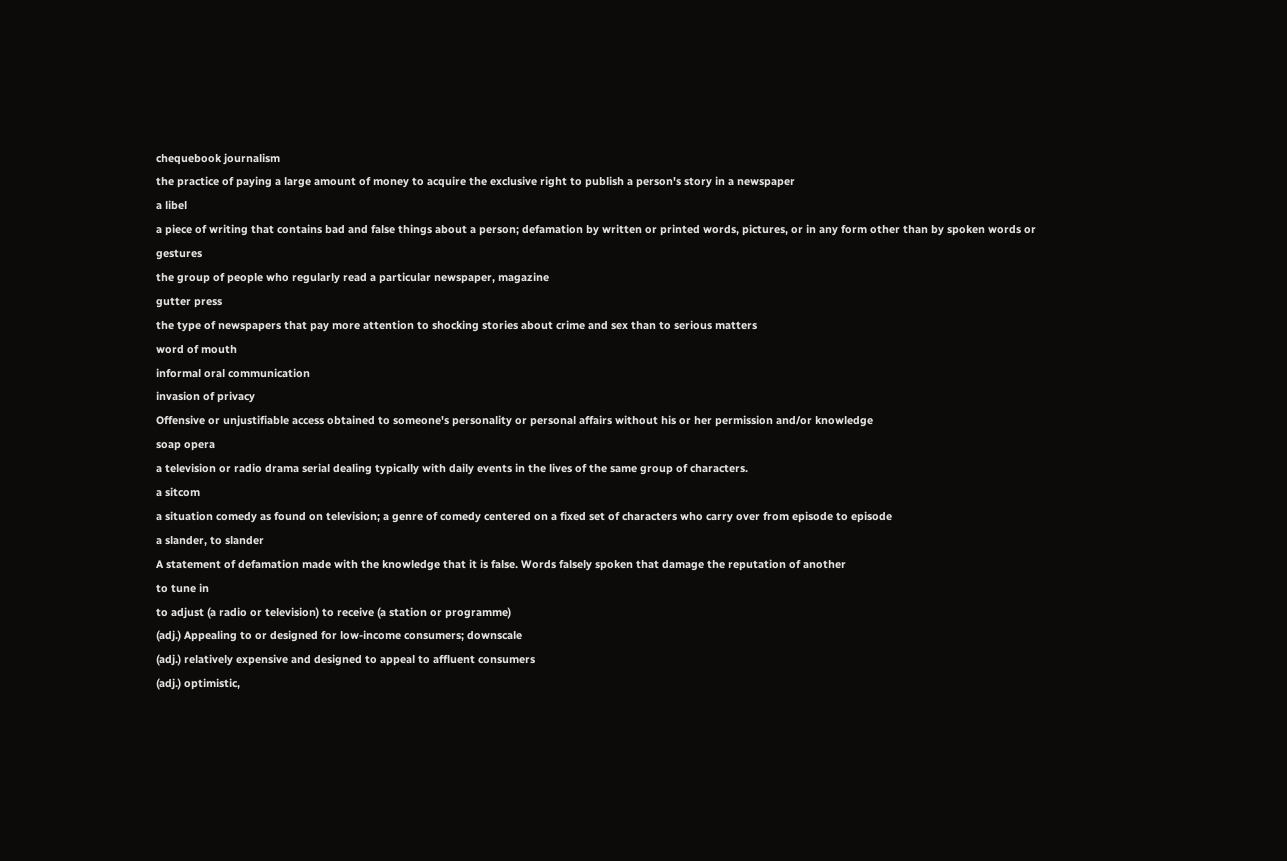chequebook journalism
the practice of paying a large amount of money to acquire the exclusive right to publish a person's story in a newspaper
a libel
a piece of writing that contains bad and false things about a person; defamation by written or printed words, pictures, or in any form other than by spoken words or gestures
the group of people who regularly read a particular newspaper, magazine
gutter press
the type of newspapers that pay more attention to shocking stories about crime and sex than to serious matters
word of mouth
informal oral communication
invasion of privacy
Offensive or unjustifiable access obtained to someone's personality or personal affairs without his or her permission and/or knowledge
soap opera
a television or radio drama serial dealing typically with daily events in the lives of the same group of characters.
a sitcom
a situation comedy as found on television; a genre of comedy centered on a fixed set of characters who carry over from episode to episode
a slander, to slander
A statement of defamation made with the knowledge that it is false. Words falsely spoken that damage the reputation of another
to tune in
to adjust (a radio or television) to receive (a station or programme)
(adj.) Appealing to or designed for low-income consumers; downscale
(adj.) relatively expensive and designed to appeal to affluent consumers
(adj.) optimistic,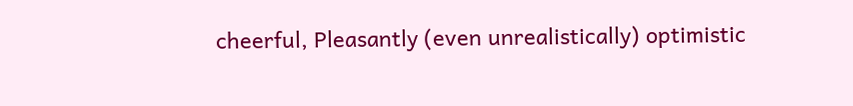cheerful, Pleasantly (even unrealistically) optimistic